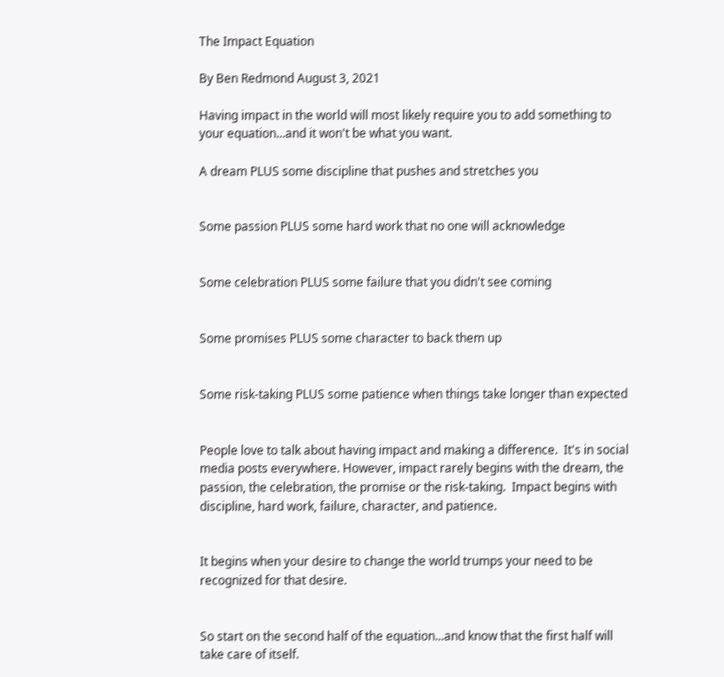The Impact Equation

By Ben Redmond August 3, 2021

Having impact in the world will most likely require you to add something to your equation...and it won't be what you want.

A dream PLUS some discipline that pushes and stretches you


Some passion PLUS some hard work that no one will acknowledge


Some celebration PLUS some failure that you didn't see coming


Some promises PLUS some character to back them up


Some risk-taking PLUS some patience when things take longer than expected


People love to talk about having impact and making a difference.  It's in social media posts everywhere. However, impact rarely begins with the dream, the passion, the celebration, the promise or the risk-taking.  Impact begins with discipline, hard work, failure, character, and patience.


It begins when your desire to change the world trumps your need to be recognized for that desire.


So start on the second half of the equation...and know that the first half will take care of itself.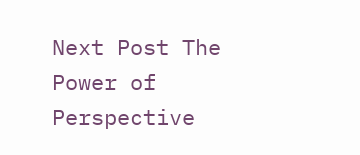Next Post The Power of Perspective